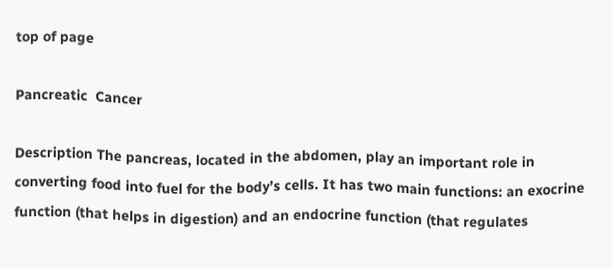top of page

Pancreatic  Cancer

Description The pancreas, located in the abdomen, play an important role in converting food into fuel for the body’s cells. It has two main functions: an exocrine function (that helps in digestion) and an endocrine function (that regulates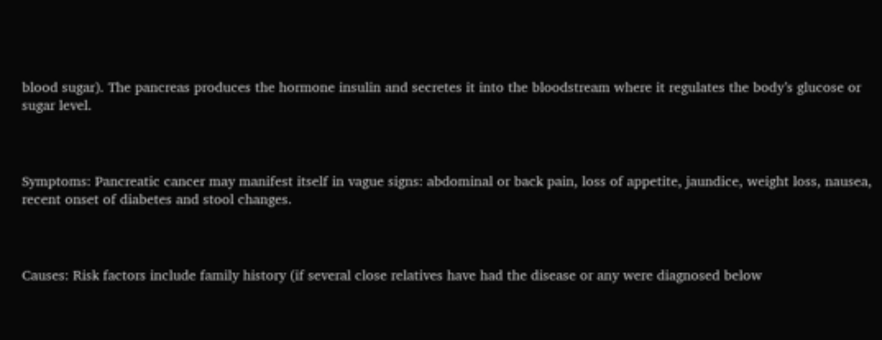blood sugar). The pancreas produces the hormone insulin and secretes it into the bloodstream where it regulates the body’s glucose or sugar level.



Symptoms: Pancreatic cancer may manifest itself in vague signs: abdominal or back pain, loss of appetite, jaundice, weight loss, nausea, recent onset of diabetes and stool changes.



Causes: Risk factors include family history (if several close relatives have had the disease or any were diagnosed below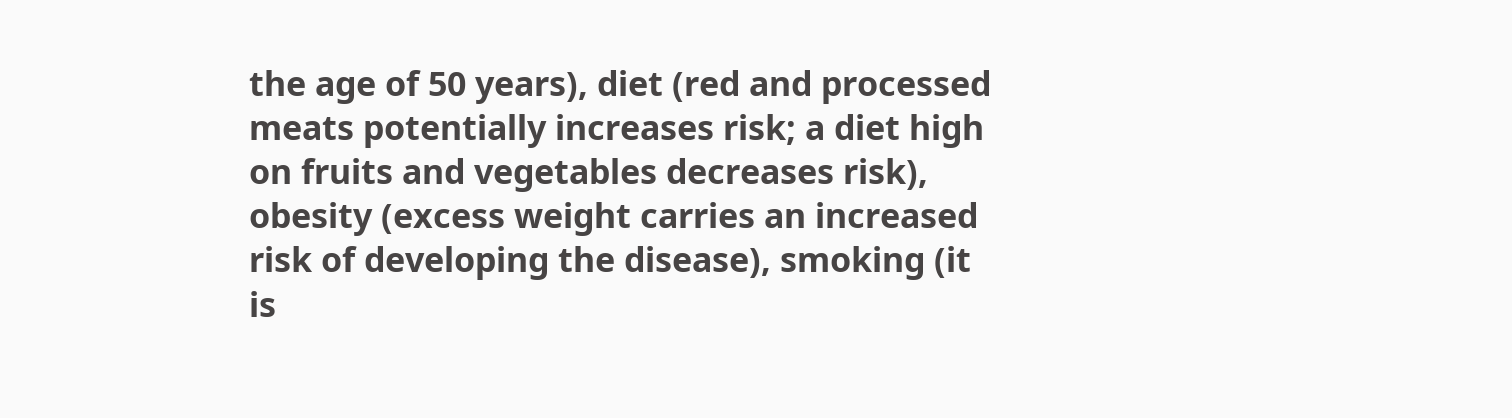the age of 50 years), diet (red and processed meats potentially increases risk; a diet high on fruits and vegetables decreases risk), obesity (excess weight carries an increased risk of developing the disease), smoking (it is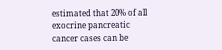estimated that 20% of all exocrine pancreatic cancer cases can be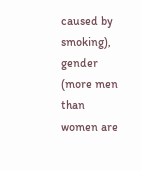caused by smoking), gender (more men than women are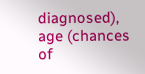diagnosed), age (chances of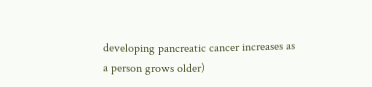developing pancreatic cancer increases as a person grows older)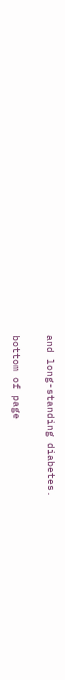and long-standing diabetes.

bottom of page